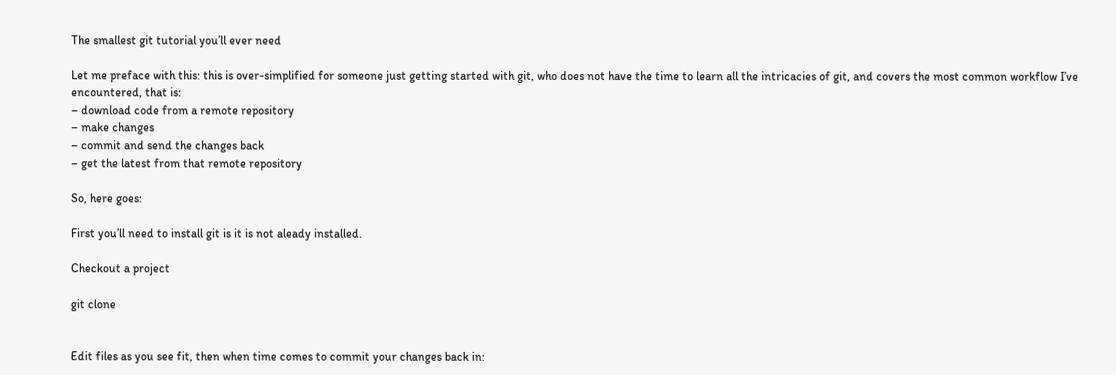The smallest git tutorial you’ll ever need

Let me preface with this: this is over-simplified for someone just getting started with git, who does not have the time to learn all the intricacies of git, and covers the most common workflow I’ve encountered, that is:
– download code from a remote repository
– make changes
– commit and send the changes back
– get the latest from that remote repository

So, here goes:

First you’ll need to install git is it is not aleady installed.

Checkout a project

git clone


Edit files as you see fit, then when time comes to commit your changes back in: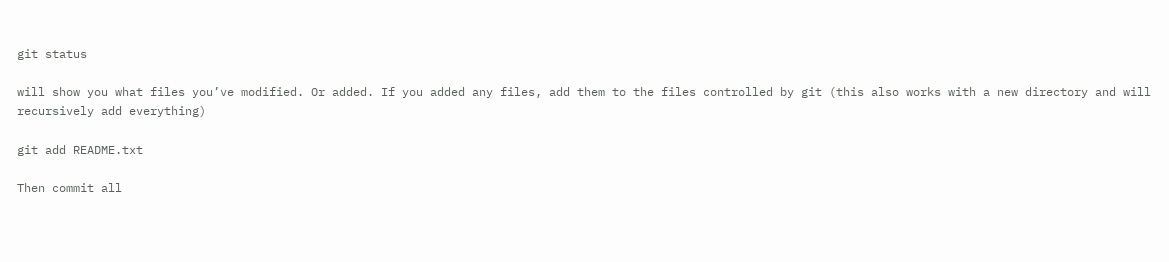git status

will show you what files you’ve modified. Or added. If you added any files, add them to the files controlled by git (this also works with a new directory and will recursively add everything)

git add README.txt

Then commit all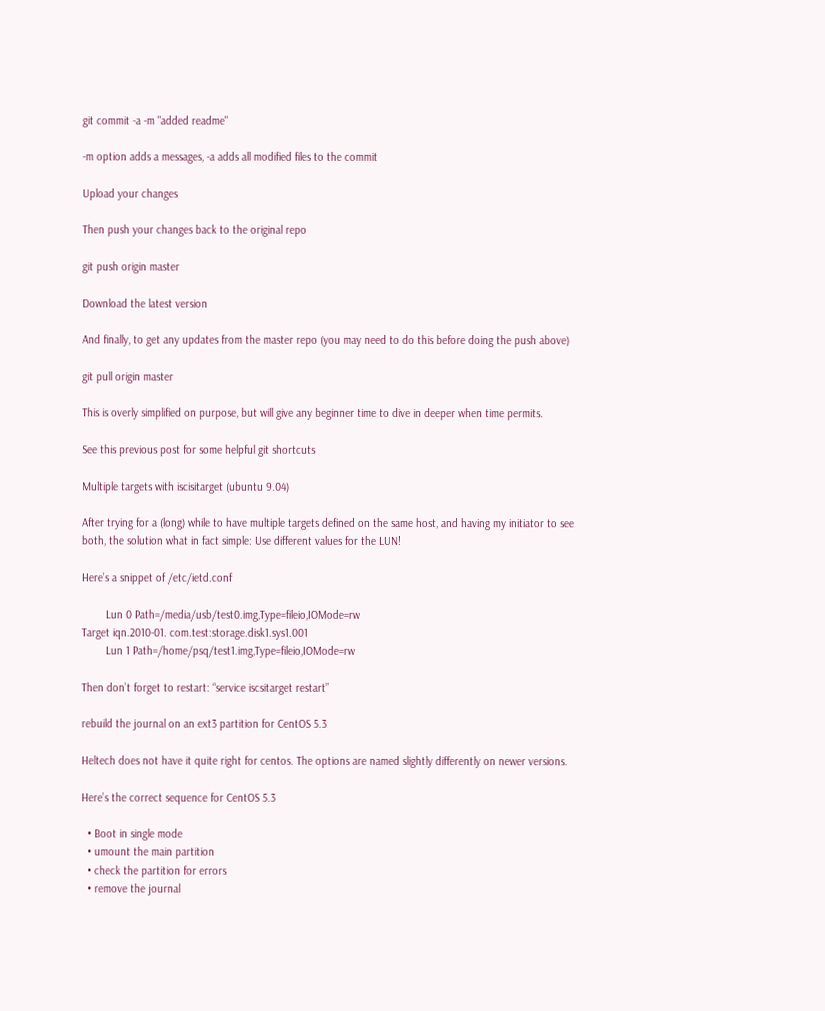git commit -a -m "added readme"

-m option adds a messages, -a adds all modified files to the commit

Upload your changes

Then push your changes back to the original repo

git push origin master

Download the latest version

And finally, to get any updates from the master repo (you may need to do this before doing the push above)

git pull origin master

This is overly simplified on purpose, but will give any beginner time to dive in deeper when time permits.

See this previous post for some helpful git shortcuts

Multiple targets with iscisitarget (ubuntu 9.04)

After trying for a (long) while to have multiple targets defined on the same host, and having my initiator to see both, the solution what in fact simple: Use different values for the LUN!

Here’s a snippet of /etc/ietd.conf

        Lun 0 Path=/media/usb/test0.img,Type=fileio,IOMode=rw
Target iqn.2010-01. com.test:storage.disk1.sys1.001
        Lun 1 Path=/home/psq/test1.img,Type=fileio,IOMode=rw

Then don’t forget to restart: “service iscsitarget restart”

rebuild the journal on an ext3 partition for CentOS 5.3

Heltech does not have it quite right for centos. The options are named slightly differently on newer versions.

Here’s the correct sequence for CentOS 5.3

  • Boot in single mode
  • umount the main partition
  • check the partition for errors
  • remove the journal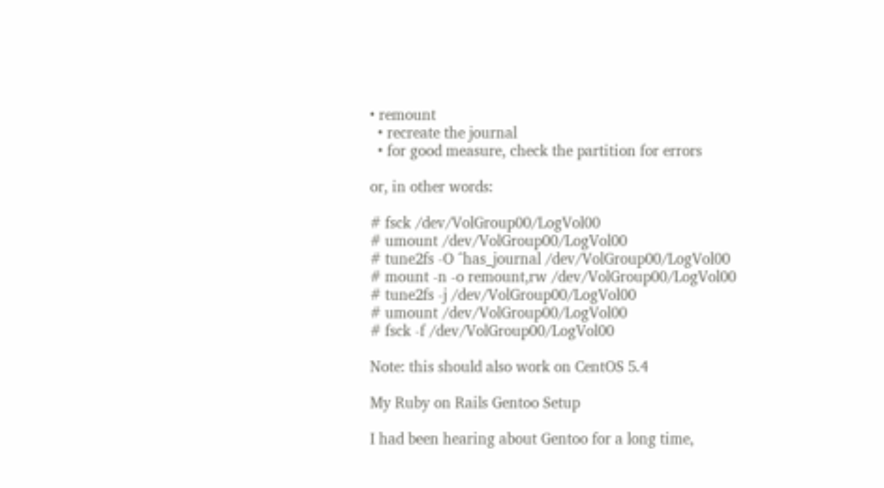• remount
  • recreate the journal
  • for good measure, check the partition for errors

or, in other words:

# fsck /dev/VolGroup00/LogVol00
# umount /dev/VolGroup00/LogVol00
# tune2fs -O ^has_journal /dev/VolGroup00/LogVol00
# mount -n -o remount,rw /dev/VolGroup00/LogVol00
# tune2fs -j /dev/VolGroup00/LogVol00
# umount /dev/VolGroup00/LogVol00
# fsck -f /dev/VolGroup00/LogVol00

Note: this should also work on CentOS 5.4

My Ruby on Rails Gentoo Setup

I had been hearing about Gentoo for a long time,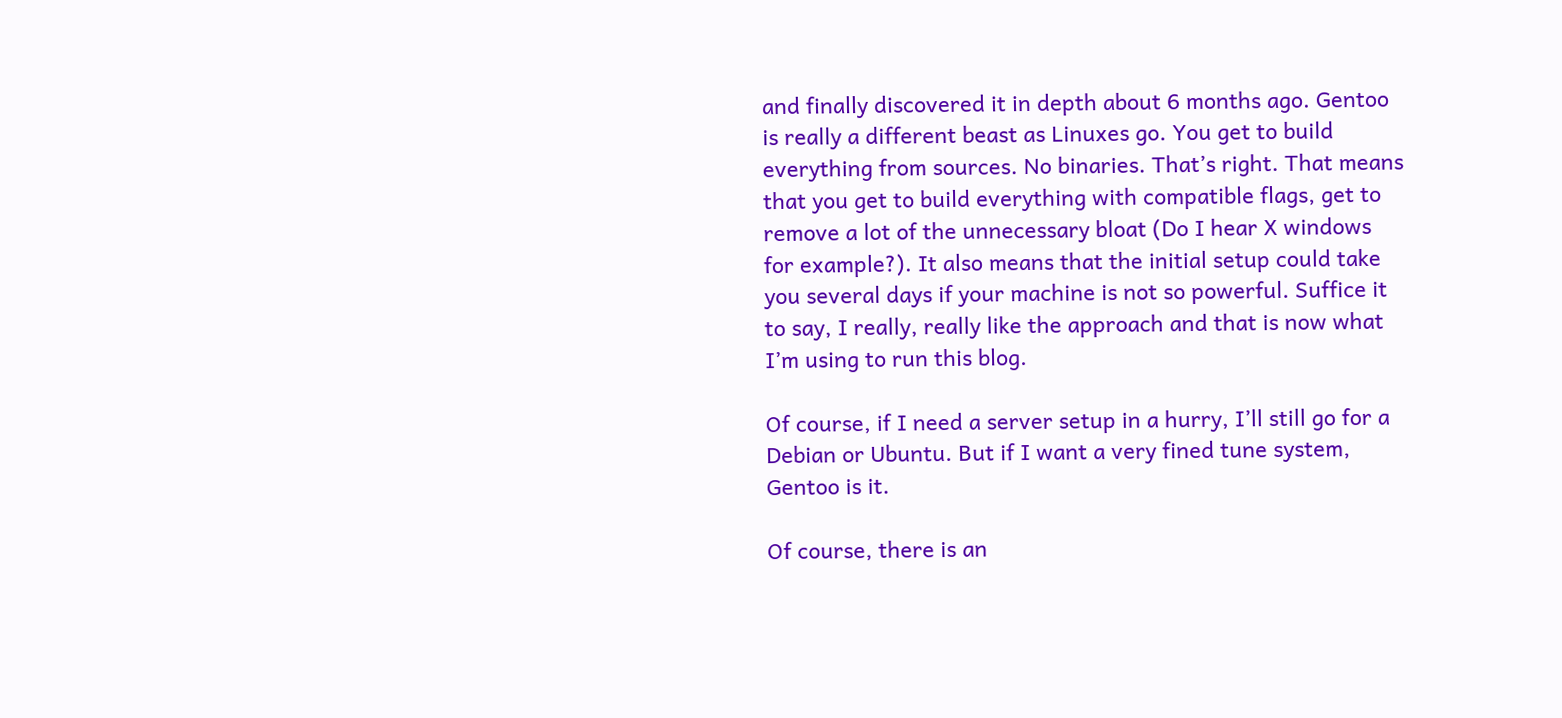and finally discovered it in depth about 6 months ago. Gentoo is really a different beast as Linuxes go. You get to build everything from sources. No binaries. That’s right. That means that you get to build everything with compatible flags, get to remove a lot of the unnecessary bloat (Do I hear X windows for example?). It also means that the initial setup could take you several days if your machine is not so powerful. Suffice it to say, I really, really like the approach and that is now what I’m using to run this blog.

Of course, if I need a server setup in a hurry, I’ll still go for a Debian or Ubuntu. But if I want a very fined tune system, Gentoo is it.

Of course, there is an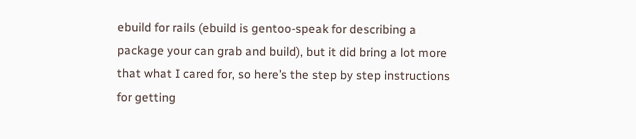ebuild for rails (ebuild is gentoo-speak for describing a package your can grab and build), but it did bring a lot more that what I cared for, so here’s the step by step instructions for getting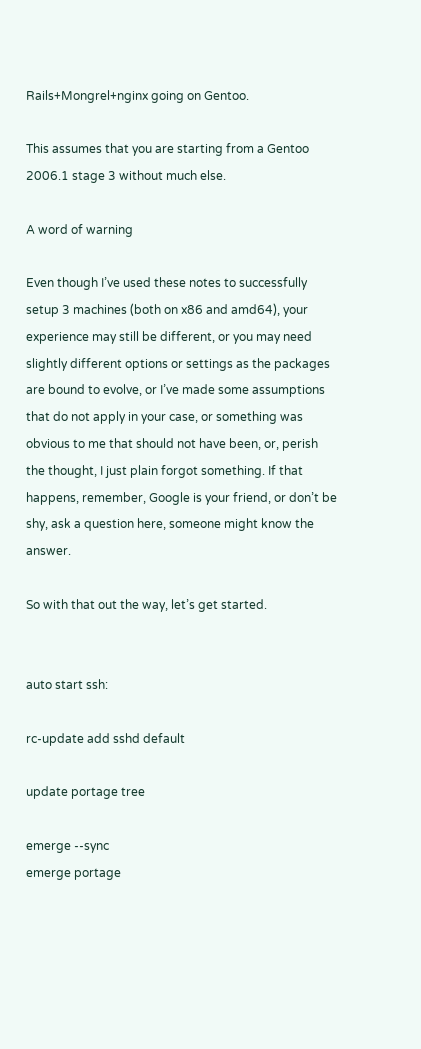Rails+Mongrel+nginx going on Gentoo.

This assumes that you are starting from a Gentoo 2006.1 stage 3 without much else.

A word of warning

Even though I’ve used these notes to successfully setup 3 machines (both on x86 and amd64), your experience may still be different, or you may need slightly different options or settings as the packages are bound to evolve, or I’ve made some assumptions that do not apply in your case, or something was obvious to me that should not have been, or, perish the thought, I just plain forgot something. If that happens, remember, Google is your friend, or don’t be shy, ask a question here, someone might know the answer.

So with that out the way, let’s get started.


auto start ssh:

rc-update add sshd default

update portage tree

emerge --sync
emerge portage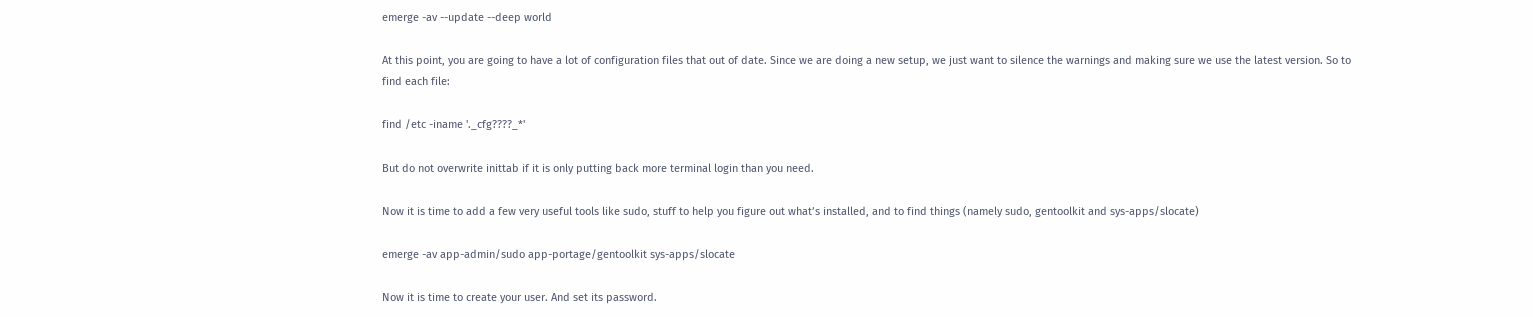emerge -av --update --deep world

At this point, you are going to have a lot of configuration files that out of date. Since we are doing a new setup, we just want to silence the warnings and making sure we use the latest version. So to find each file:

find /etc -iname '._cfg????_*'

But do not overwrite inittab if it is only putting back more terminal login than you need.

Now it is time to add a few very useful tools like sudo, stuff to help you figure out what’s installed, and to find things (namely sudo, gentoolkit and sys-apps/slocate)

emerge -av app-admin/sudo app-portage/gentoolkit sys-apps/slocate

Now it is time to create your user. And set its password.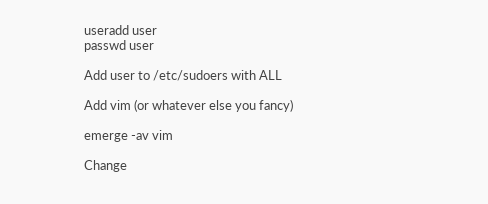useradd user
passwd user

Add user to /etc/sudoers with ALL

Add vim (or whatever else you fancy)

emerge -av vim

Change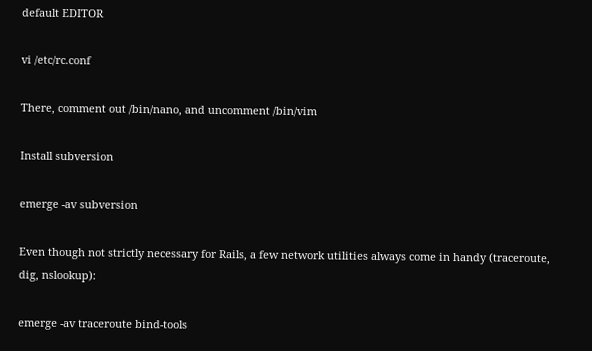default EDITOR

vi /etc/rc.conf

There, comment out /bin/nano, and uncomment /bin/vim

Install subversion

emerge -av subversion

Even though not strictly necessary for Rails, a few network utilities always come in handy (traceroute, dig, nslookup):

emerge -av traceroute bind-tools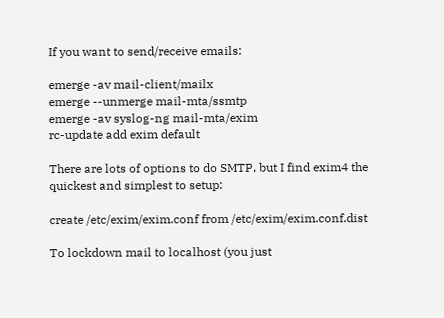If you want to send/receive emails:

emerge -av mail-client/mailx
emerge --unmerge mail-mta/ssmtp
emerge -av syslog-ng mail-mta/exim
rc-update add exim default

There are lots of options to do SMTP, but I find exim4 the quickest and simplest to setup:

create /etc/exim/exim.conf from /etc/exim/exim.conf.dist

To lockdown mail to localhost (you just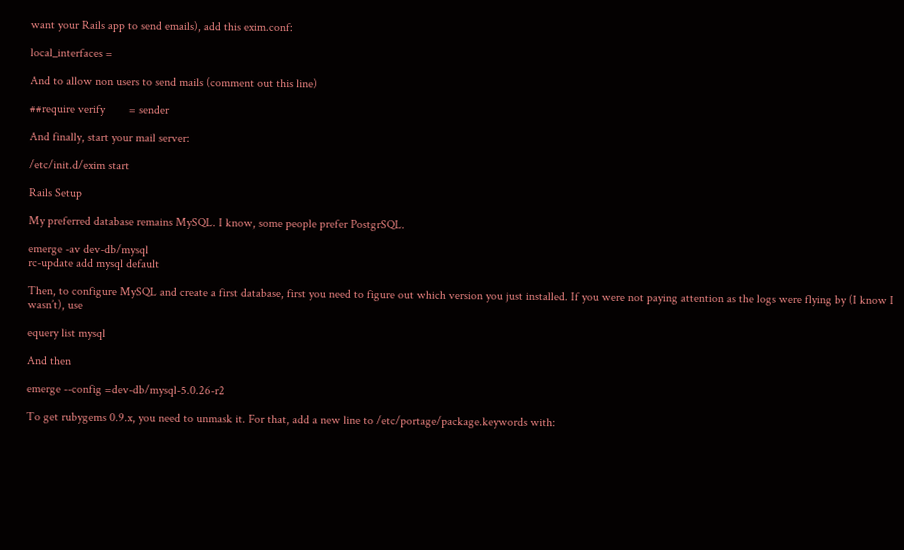want your Rails app to send emails), add this exim.conf:

local_interfaces =

And to allow non users to send mails (comment out this line)

##require verify        = sender

And finally, start your mail server:

/etc/init.d/exim start

Rails Setup

My preferred database remains MySQL. I know, some people prefer PostgrSQL.

emerge -av dev-db/mysql
rc-update add mysql default

Then, to configure MySQL and create a first database, first you need to figure out which version you just installed. If you were not paying attention as the logs were flying by (I know I wasn’t), use

equery list mysql

And then

emerge --config =dev-db/mysql-5.0.26-r2

To get rubygems 0.9.x, you need to unmask it. For that, add a new line to /etc/portage/package.keywords with: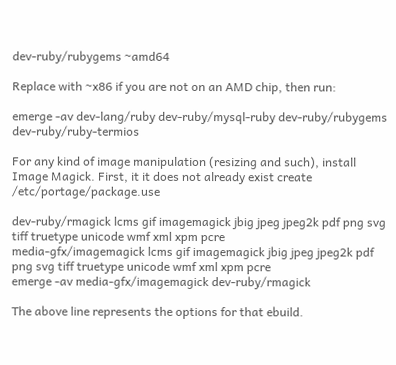dev-ruby/rubygems ~amd64

Replace with ~x86 if you are not on an AMD chip, then run:

emerge -av dev-lang/ruby dev-ruby/mysql-ruby dev-ruby/rubygems  dev-ruby/ruby-termios

For any kind of image manipulation (resizing and such), install Image Magick. First, it it does not already exist create /etc/portage/package.use

dev-ruby/rmagick lcms gif imagemagick jbig jpeg jpeg2k pdf png svg tiff truetype unicode wmf xml xpm pcre
media-gfx/imagemagick lcms gif imagemagick jbig jpeg jpeg2k pdf png svg tiff truetype unicode wmf xml xpm pcre
emerge -av media-gfx/imagemagick dev-ruby/rmagick

The above line represents the options for that ebuild.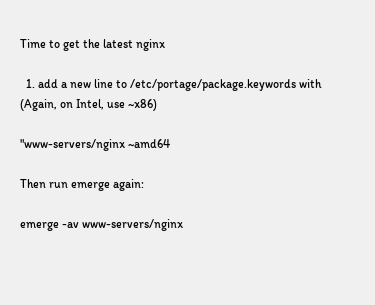Time to get the latest nginx

  1. add a new line to /etc/portage/package.keywords with (Again, on Intel, use ~x86)

"www-servers/nginx ~amd64

Then run emerge again:

emerge -av www-servers/nginx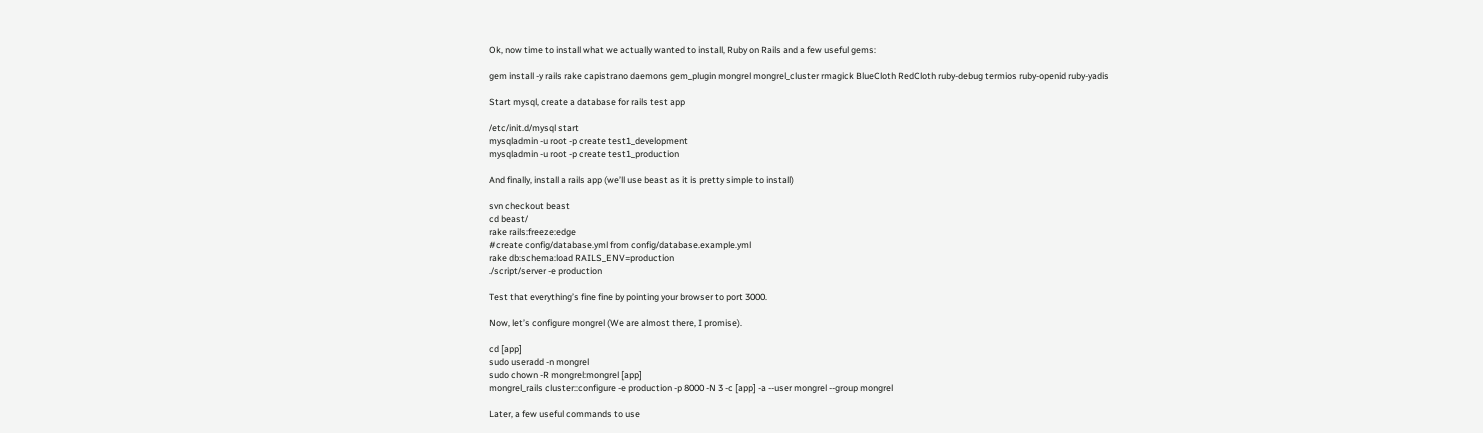Ok, now time to install what we actually wanted to install, Ruby on Rails and a few useful gems:

gem install -y rails rake capistrano daemons gem_plugin mongrel mongrel_cluster rmagick BlueCloth RedCloth ruby-debug termios ruby-openid ruby-yadis

Start mysql, create a database for rails test app

/etc/init.d/mysql start
mysqladmin -u root -p create test1_development
mysqladmin -u root -p create test1_production

And finally, install a rails app (we’ll use beast as it is pretty simple to install)

svn checkout beast
cd beast/
rake rails:freeze:edge
#create config/database.yml from config/database.example.yml
rake db:schema:load RAILS_ENV=production
./script/server -e production

Test that everything’s fine fine by pointing your browser to port 3000.

Now, let’s configure mongrel (We are almost there, I promise).

cd [app]
sudo useradd -n mongrel
sudo chown -R mongrel:mongrel [app]
mongrel_rails cluster::configure -e production -p 8000 -N 3 -c [app] -a --user mongrel --group mongrel

Later, a few useful commands to use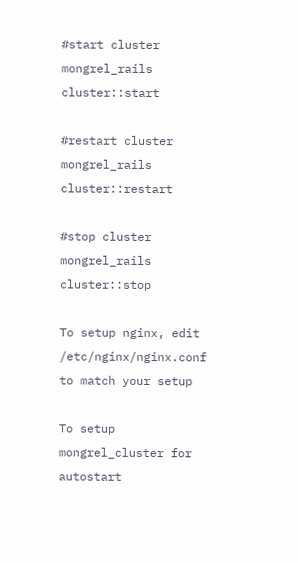#start cluster
mongrel_rails cluster::start

#restart cluster
mongrel_rails cluster::restart

#stop cluster
mongrel_rails cluster::stop

To setup nginx, edit /etc/nginx/nginx.conf to match your setup

To setup mongrel_cluster for autostart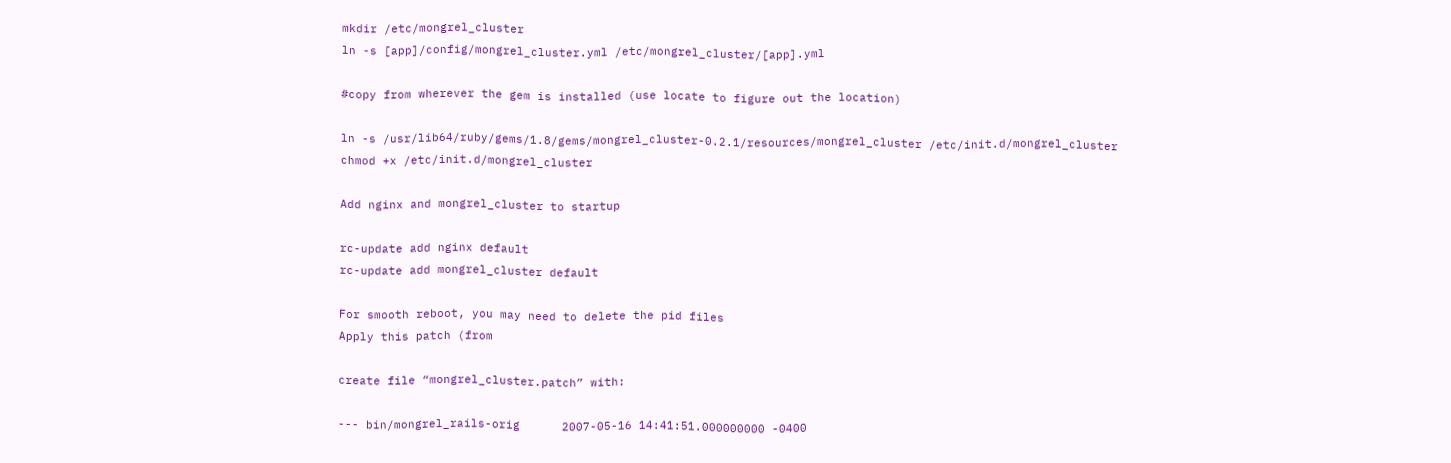mkdir /etc/mongrel_cluster
ln -s [app]/config/mongrel_cluster.yml /etc/mongrel_cluster/[app].yml

#copy from wherever the gem is installed (use locate to figure out the location)

ln -s /usr/lib64/ruby/gems/1.8/gems/mongrel_cluster-0.2.1/resources/mongrel_cluster /etc/init.d/mongrel_cluster
chmod +x /etc/init.d/mongrel_cluster

Add nginx and mongrel_cluster to startup

rc-update add nginx default
rc-update add mongrel_cluster default

For smooth reboot, you may need to delete the pid files
Apply this patch (from

create file “mongrel_cluster.patch” with:

--- bin/mongrel_rails-orig      2007-05-16 14:41:51.000000000 -0400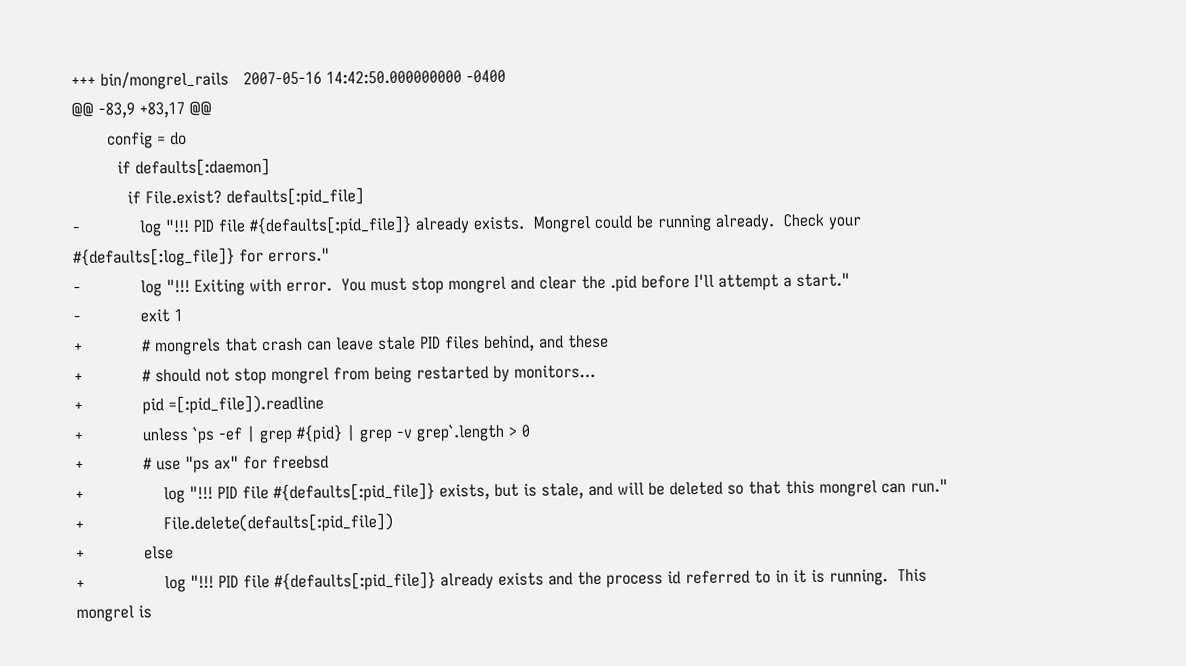+++ bin/mongrel_rails   2007-05-16 14:42:50.000000000 -0400
@@ -83,9 +83,17 @@
       config = do
         if defaults[:daemon]
           if File.exist? defaults[:pid_file]
-            log "!!! PID file #{defaults[:pid_file]} already exists.  Mongrel could be running already.  Check your #{defaults[:log_file]} for errors."
-            log "!!! Exiting with error.  You must stop mongrel and clear the .pid before I'll attempt a start."
-            exit 1
+            # mongrels that crash can leave stale PID files behind, and these
+            # should not stop mongrel from being restarted by monitors…
+            pid =[:pid_file]).readline
+            unless `ps -ef | grep #{pid} | grep -v grep`.length > 0
+            # use "ps ax" for freebsd
+                log "!!! PID file #{defaults[:pid_file]} exists, but is stale, and will be deleted so that this mongrel can run."
+                File.delete(defaults[:pid_file])
+            else
+                log "!!! PID file #{defaults[:pid_file]} already exists and the process id referred to in it is running.  This mongrel is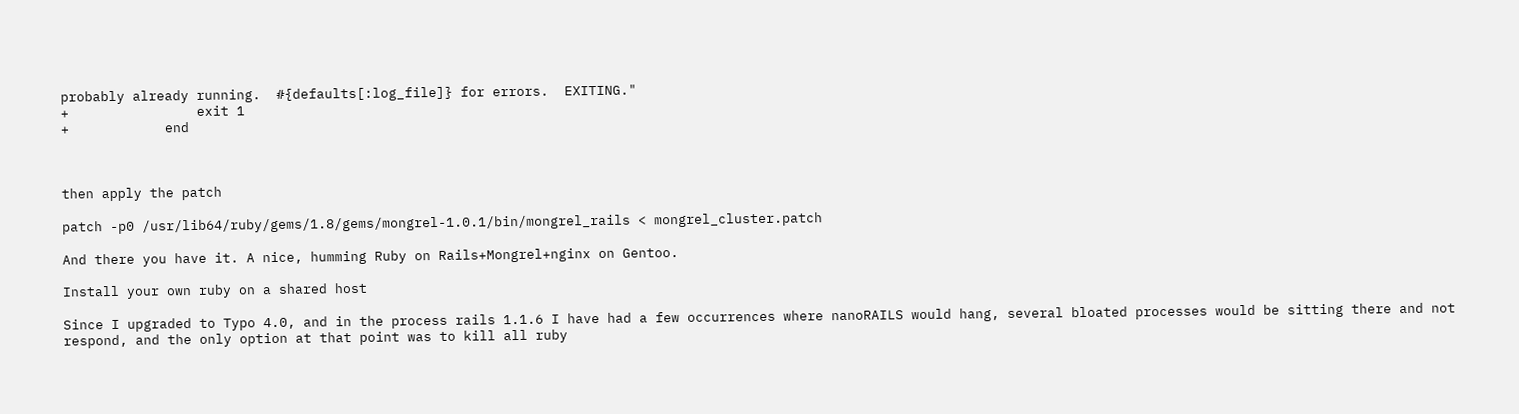probably already running.  #{defaults[:log_file]} for errors.  EXITING."
+                exit 1
+            end



then apply the patch

patch -p0 /usr/lib64/ruby/gems/1.8/gems/mongrel-1.0.1/bin/mongrel_rails < mongrel_cluster.patch

And there you have it. A nice, humming Ruby on Rails+Mongrel+nginx on Gentoo.

Install your own ruby on a shared host

Since I upgraded to Typo 4.0, and in the process rails 1.1.6 I have had a few occurrences where nanoRAILS would hang, several bloated processes would be sitting there and not respond, and the only option at that point was to kill all ruby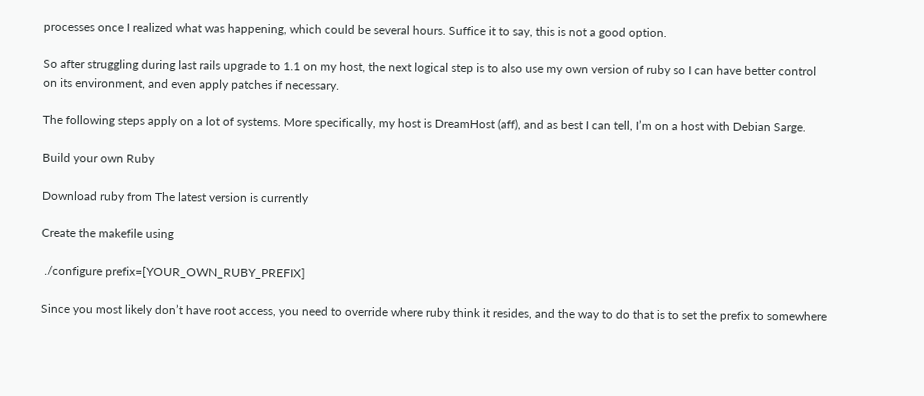processes once I realized what was happening, which could be several hours. Suffice it to say, this is not a good option.

So after struggling during last rails upgrade to 1.1 on my host, the next logical step is to also use my own version of ruby so I can have better control on its environment, and even apply patches if necessary.

The following steps apply on a lot of systems. More specifically, my host is DreamHost (aff), and as best I can tell, I’m on a host with Debian Sarge.

Build your own Ruby

Download ruby from The latest version is currently

Create the makefile using

 ./configure prefix=[YOUR_OWN_RUBY_PREFIX]

Since you most likely don’t have root access, you need to override where ruby think it resides, and the way to do that is to set the prefix to somewhere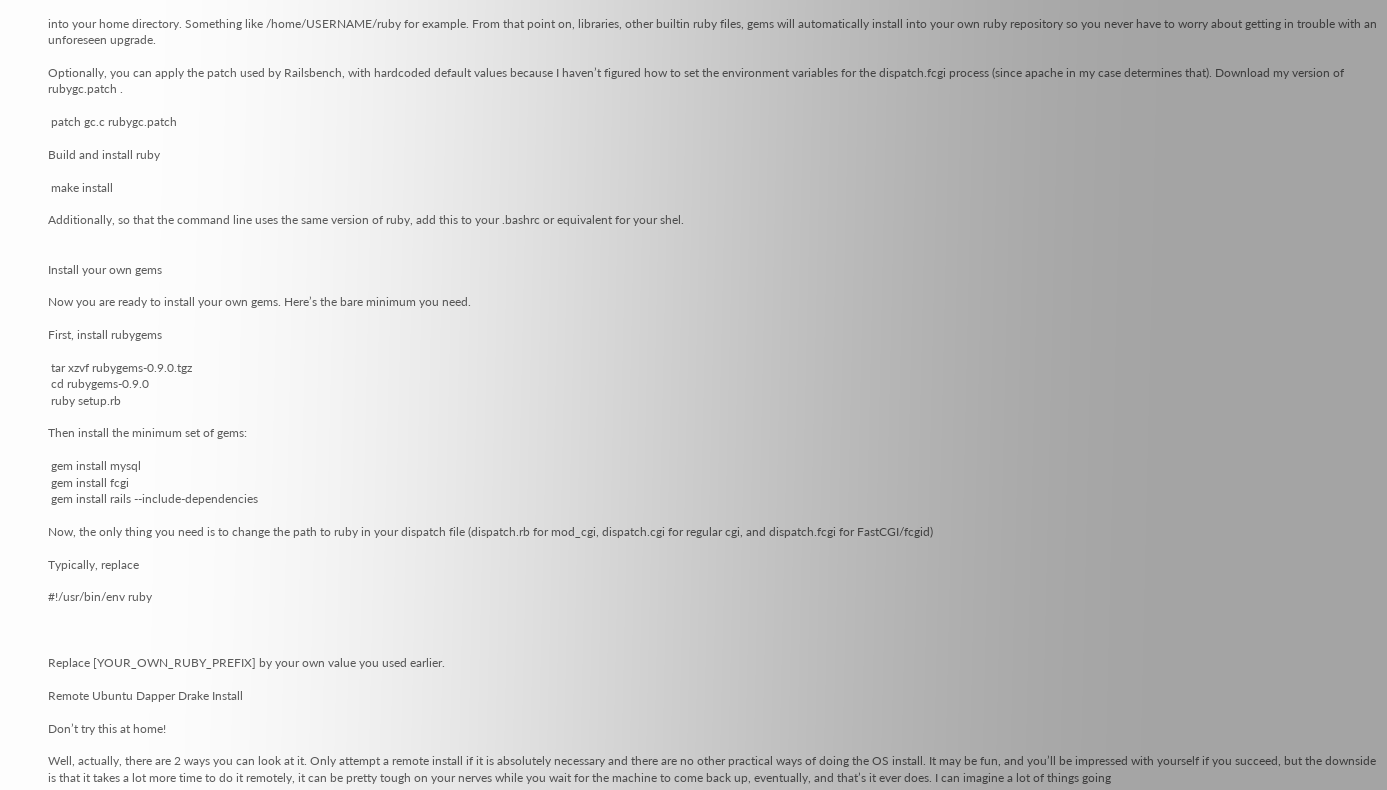into your home directory. Something like /home/USERNAME/ruby for example. From that point on, libraries, other builtin ruby files, gems will automatically install into your own ruby repository so you never have to worry about getting in trouble with an unforeseen upgrade.

Optionally, you can apply the patch used by Railsbench, with hardcoded default values because I haven’t figured how to set the environment variables for the dispatch.fcgi process (since apache in my case determines that). Download my version of rubygc.patch .

 patch gc.c rubygc.patch

Build and install ruby

 make install

Additionally, so that the command line uses the same version of ruby, add this to your .bashrc or equivalent for your shel.


Install your own gems

Now you are ready to install your own gems. Here’s the bare minimum you need.

First, install rubygems

 tar xzvf rubygems-0.9.0.tgz
 cd rubygems-0.9.0
 ruby setup.rb

Then install the minimum set of gems:

 gem install mysql
 gem install fcgi
 gem install rails --include-dependencies

Now, the only thing you need is to change the path to ruby in your dispatch file (dispatch.rb for mod_cgi, dispatch.cgi for regular cgi, and dispatch.fcgi for FastCGI/fcgid)

Typically, replace

#!/usr/bin/env ruby



Replace [YOUR_OWN_RUBY_PREFIX] by your own value you used earlier.

Remote Ubuntu Dapper Drake Install

Don’t try this at home!

Well, actually, there are 2 ways you can look at it. Only attempt a remote install if it is absolutely necessary and there are no other practical ways of doing the OS install. It may be fun, and you’ll be impressed with yourself if you succeed, but the downside is that it takes a lot more time to do it remotely, it can be pretty tough on your nerves while you wait for the machine to come back up, eventually, and that’s it ever does. I can imagine a lot of things going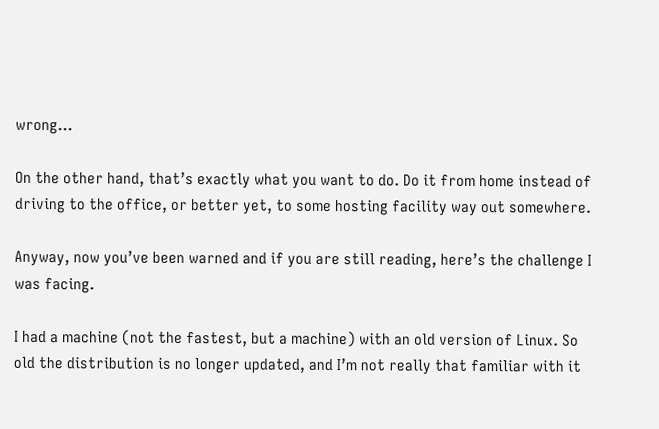wrong…

On the other hand, that’s exactly what you want to do. Do it from home instead of driving to the office, or better yet, to some hosting facility way out somewhere.

Anyway, now you’ve been warned and if you are still reading, here’s the challenge I was facing.

I had a machine (not the fastest, but a machine) with an old version of Linux. So old the distribution is no longer updated, and I’m not really that familiar with it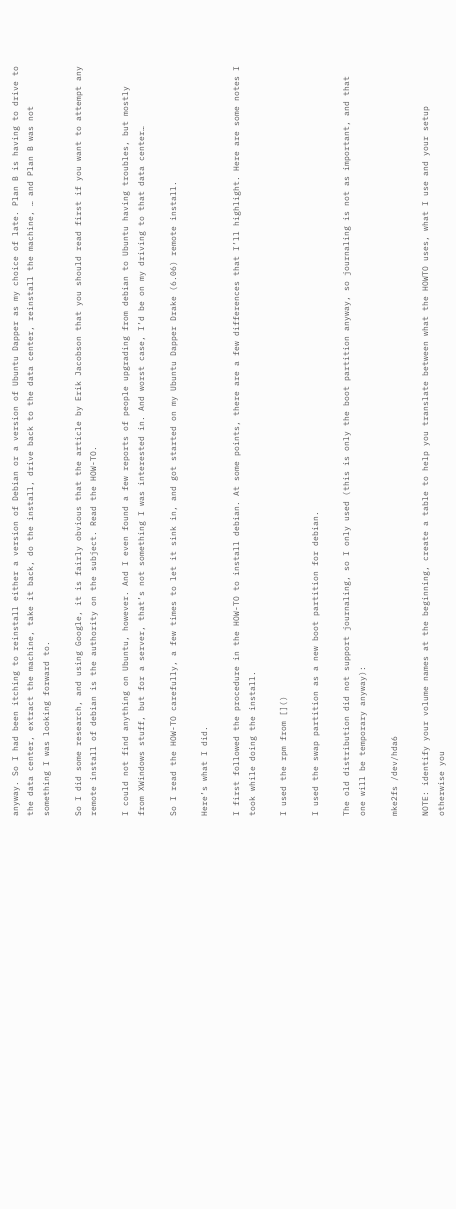anyway. So I had been itching to reinstall either a version of Debian or a version of Ubuntu Dapper as my choice of late. Plan B is having to drive to the data center, extract the machine, take it back, do the install, drive back to the data center, reinstall the machine, … and Plan B was not something I was looking forward to.

So I did some research, and using Google, it is fairly obvious that the article by Erik Jacobson that you should read first if you want to attempt any remote install of debian is the authority on the subject. Read the HOW-TO.

I could not find anything on Ubuntu, however. And I even found a few reports of people upgrading from debian to Ubuntu having troubles, but mostly from XWindows stuff, but for a server, that’s not something I was interested in. And worst case, I’d be on my driving to that data center…

So I read the HOW-TO carefully, a few times to let it sink in, and got started on my Ubuntu Dapper Drake (6.06) remote install.

Here’s what I did.

I first followed the procedure in the HOW-TO to install debian. At some points, there are a few differences that I’ll highlight. Here are some notes I took while doing the install.

I used the rpm from []()

I used the swap partition as a new boot partition for debian.

The old distribution did not support journaling, so I only used (this is only the boot partition anyway, so journaling is not as important, and that one will be temporary anyway):

mke2fs /dev/hda6

NOTE: identify your volume names at the beginning, create a table to help you translate between what the HOWTO uses, what I use and your setup otherwise you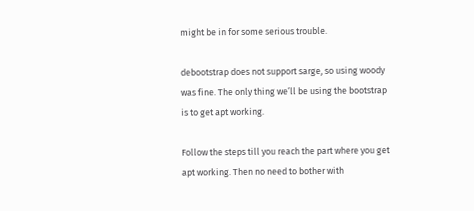might be in for some serious trouble.

debootstrap does not support sarge, so using woody was fine. The only thing we’ll be using the bootstrap is to get apt working.

Follow the steps till you reach the part where you get apt working. Then no need to bother with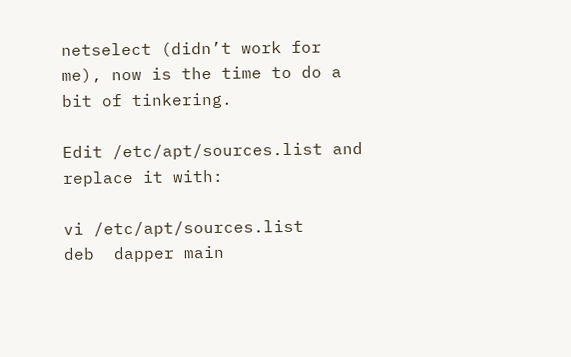netselect (didn’t work for me), now is the time to do a bit of tinkering.

Edit /etc/apt/sources.list and replace it with:

vi /etc/apt/sources.list
deb  dapper main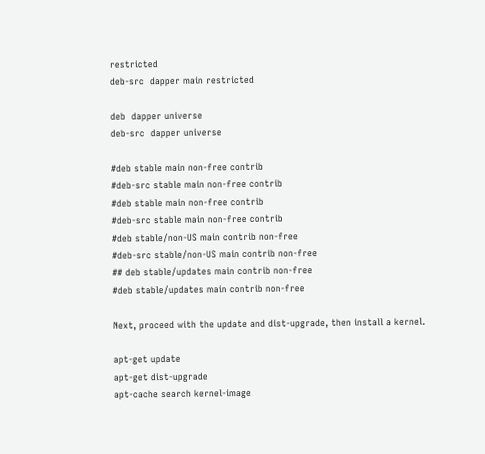restricted
deb-src  dapper main restricted

deb  dapper universe
deb-src  dapper universe

#deb stable main non-free contrib
#deb-src stable main non-free contrib
#deb stable main non-free contrib
#deb-src stable main non-free contrib
#deb stable/non-US main contrib non-free
#deb-src stable/non-US main contrib non-free
## deb stable/updates main contrib non-free
#deb stable/updates main contrib non-free

Next, proceed with the update and dist-upgrade, then install a kernel.

apt-get update
apt-get dist-upgrade
apt-cache search kernel-image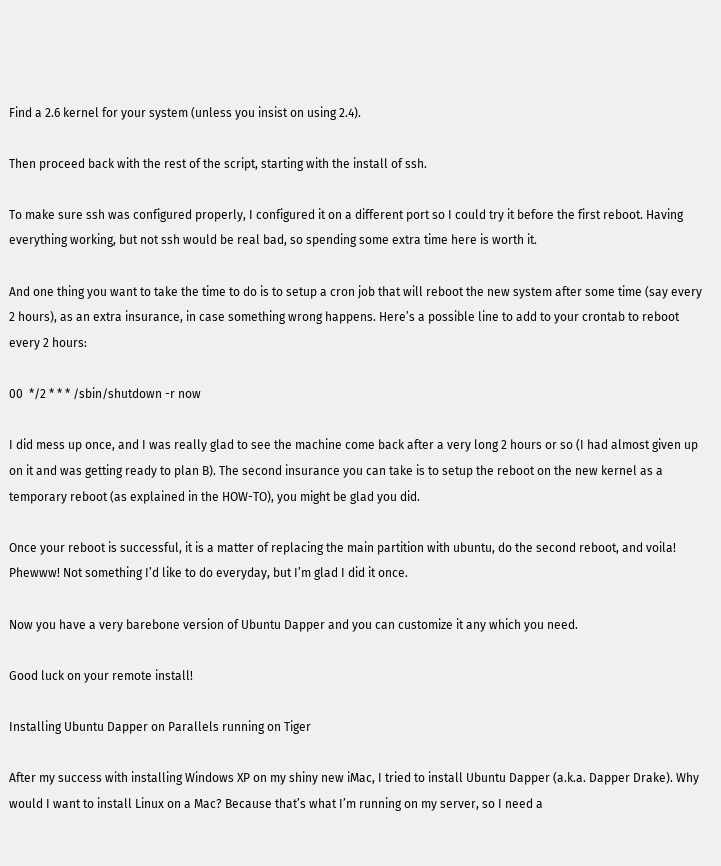Find a 2.6 kernel for your system (unless you insist on using 2.4).

Then proceed back with the rest of the script, starting with the install of ssh.

To make sure ssh was configured properly, I configured it on a different port so I could try it before the first reboot. Having everything working, but not ssh would be real bad, so spending some extra time here is worth it.

And one thing you want to take the time to do is to setup a cron job that will reboot the new system after some time (say every 2 hours), as an extra insurance, in case something wrong happens. Here’s a possible line to add to your crontab to reboot every 2 hours:

00  */2 * * * /sbin/shutdown -r now

I did mess up once, and I was really glad to see the machine come back after a very long 2 hours or so (I had almost given up on it and was getting ready to plan B). The second insurance you can take is to setup the reboot on the new kernel as a temporary reboot (as explained in the HOW-TO), you might be glad you did.

Once your reboot is successful, it is a matter of replacing the main partition with ubuntu, do the second reboot, and voila! Phewww! Not something I’d like to do everyday, but I’m glad I did it once.

Now you have a very barebone version of Ubuntu Dapper and you can customize it any which you need.

Good luck on your remote install!

Installing Ubuntu Dapper on Parallels running on Tiger

After my success with installing Windows XP on my shiny new iMac, I tried to install Ubuntu Dapper (a.k.a. Dapper Drake). Why would I want to install Linux on a Mac? Because that’s what I’m running on my server, so I need a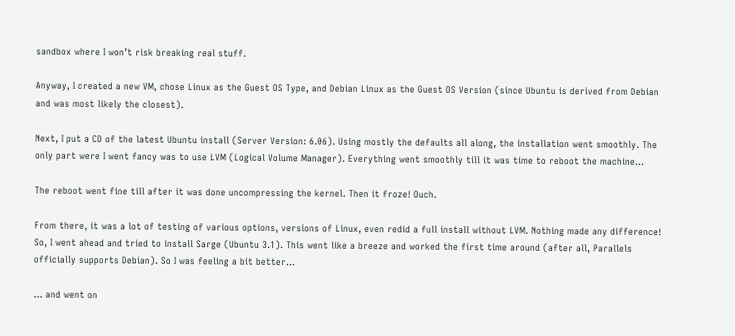sandbox where I won’t risk breaking real stuff.

Anyway, I created a new VM, chose Linux as the Guest OS Type, and Debian Linux as the Guest OS Version (since Ubuntu is derived from Debian and was most likely the closest).

Next, I put a CD of the latest Ubuntu install (Server Version: 6.06). Using mostly the defaults all along, the installation went smoothly. The only part were I went fancy was to use LVM (Logical Volume Manager). Everything went smoothly till it was time to reboot the machine…

The reboot went fine till after it was done uncompressing the kernel. Then it froze! Ouch.

From there, it was a lot of testing of various options, versions of Linux, even redid a full install without LVM. Nothing made any difference! So, I went ahead and tried to install Sarge (Ubuntu 3.1). This went like a breeze and worked the first time around (after all, Parallels officially supports Debian). So I was feeling a bit better…

… and went on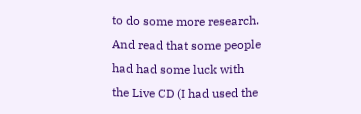to do some more research. And read that some people had had some luck with the Live CD (I had used the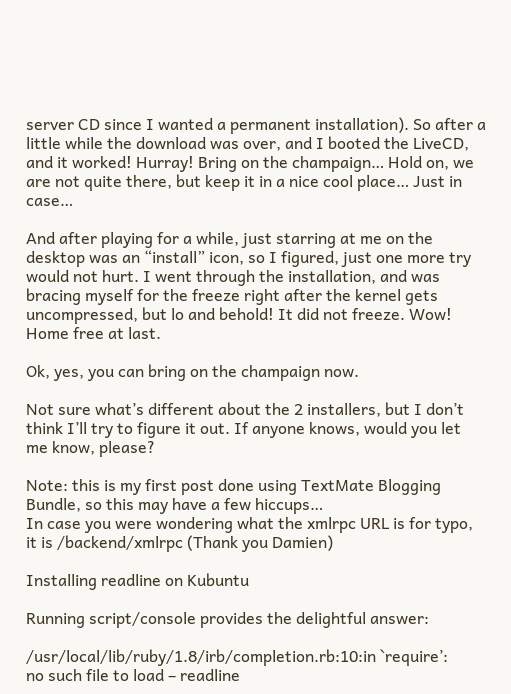server CD since I wanted a permanent installation). So after a little while the download was over, and I booted the LiveCD, and it worked! Hurray! Bring on the champaign… Hold on, we are not quite there, but keep it in a nice cool place… Just in case…

And after playing for a while, just starring at me on the desktop was an “install” icon, so I figured, just one more try would not hurt. I went through the installation, and was bracing myself for the freeze right after the kernel gets uncompressed, but lo and behold! It did not freeze. Wow! Home free at last.

Ok, yes, you can bring on the champaign now.

Not sure what’s different about the 2 installers, but I don’t think I’ll try to figure it out. If anyone knows, would you let me know, please?

Note: this is my first post done using TextMate Blogging Bundle, so this may have a few hiccups…
In case you were wondering what the xmlrpc URL is for typo, it is /backend/xmlrpc (Thank you Damien)

Installing readline on Kubuntu

Running script/console provides the delightful answer:

/usr/local/lib/ruby/1.8/irb/completion.rb:10:in `require’:
no such file to load – readline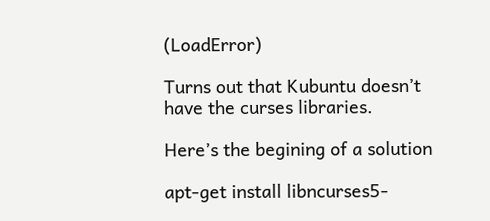(LoadError)

Turns out that Kubuntu doesn’t have the curses libraries.

Here’s the begining of a solution

apt-get install libncurses5-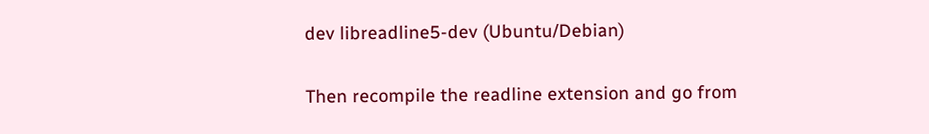dev libreadline5-dev (Ubuntu/Debian)

Then recompile the readline extension and go from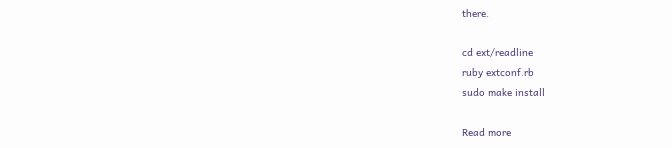there.

cd ext/readline
ruby extconf.rb
sudo make install

Read more